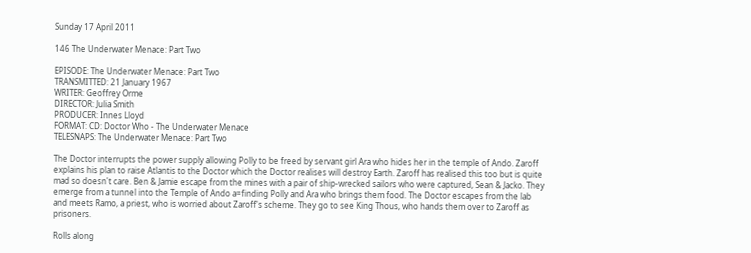Sunday 17 April 2011

146 The Underwater Menace: Part Two

EPISODE: The Underwater Menace: Part Two
TRANSMITTED: 21 January 1967
WRITER: Geoffrey Orme
DIRECTOR: Julia Smith
PRODUCER: Innes Lloyd
FORMAT: CD: Doctor Who - The Underwater Menace
TELESNAPS: The Underwater Menace: Part Two

The Doctor interrupts the power supply allowing Polly to be freed by servant girl Ara who hides her in the temple of Ando. Zaroff explains his plan to raise Atlantis to the Doctor which the Doctor realises will destroy Earth. Zaroff has realised this too but is quite mad so doesn't care. Ben & Jamie escape from the mines with a pair of ship-wrecked sailors who were captured, Sean & Jacko. They emerge from a tunnel into the Temple of Ando a=finding Polly and Ara who brings them food. The Doctor escapes from the lab and meets Ramo, a priest, who is worried about Zaroff's scheme. They go to see King Thous, who hands them over to Zaroff as prisoners.

Rolls along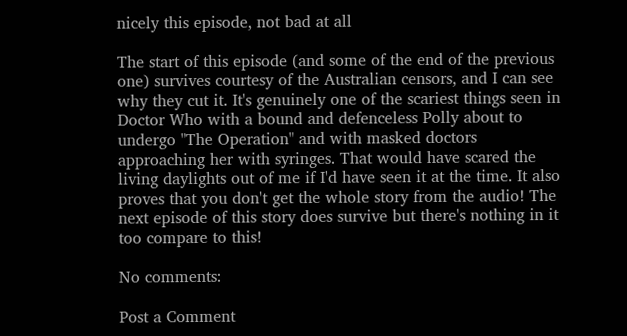nicely this episode, not bad at all

The start of this episode (and some of the end of the previous one) survives courtesy of the Australian censors, and I can see why they cut it. It's genuinely one of the scariest things seen in Doctor Who with a bound and defenceless Polly about to undergo "The Operation" and with masked doctors approaching her with syringes. That would have scared the living daylights out of me if I'd have seen it at the time. It also proves that you don't get the whole story from the audio! The next episode of this story does survive but there's nothing in it too compare to this!

No comments:

Post a Comment